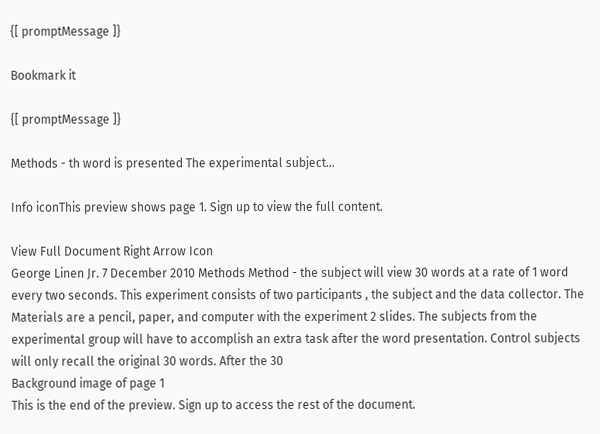{[ promptMessage ]}

Bookmark it

{[ promptMessage ]}

Methods - th word is presented The experimental subject...

Info iconThis preview shows page 1. Sign up to view the full content.

View Full Document Right Arrow Icon
George Linen Jr. 7 December 2010 Methods Method - the subject will view 30 words at a rate of 1 word every two seconds. This experiment consists of two participants , the subject and the data collector. The Materials are a pencil, paper, and computer with the experiment 2 slides. The subjects from the experimental group will have to accomplish an extra task after the word presentation. Control subjects will only recall the original 30 words. After the 30
Background image of page 1
This is the end of the preview. Sign up to access the rest of the document.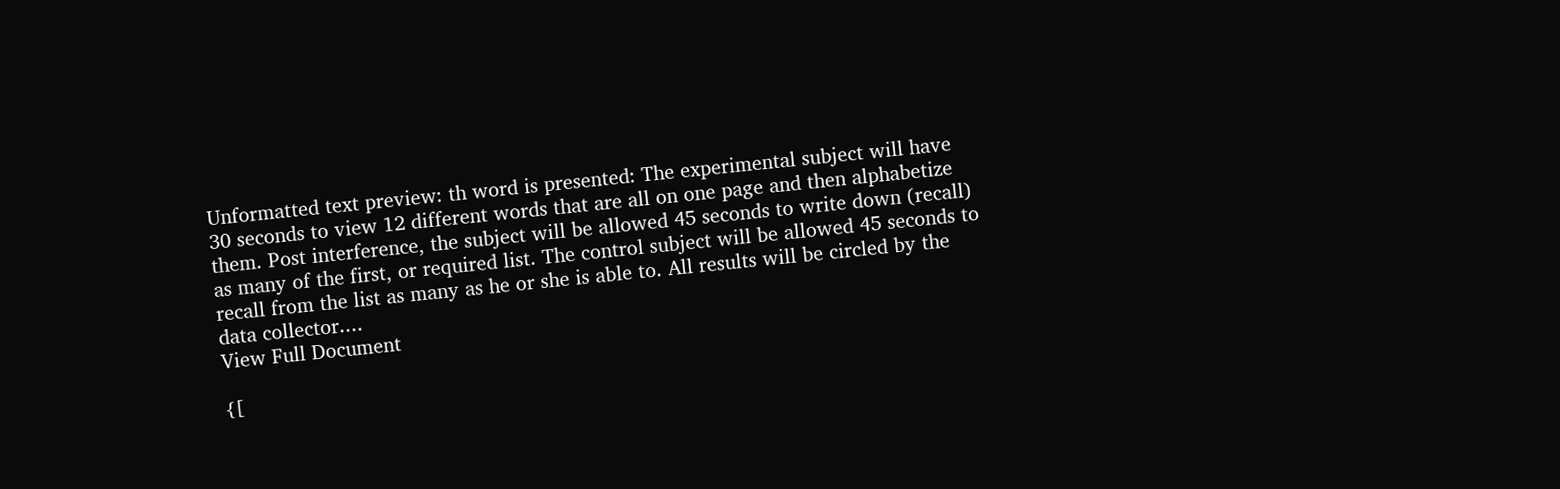Unformatted text preview: th word is presented: The experimental subject will have 30 seconds to view 12 different words that are all on one page and then alphabetize them. Post interference, the subject will be allowed 45 seconds to write down (recall) as many of the first, or required list. The control subject will be allowed 45 seconds to recall from the list as many as he or she is able to. All results will be circled by the data collector....
View Full Document

{[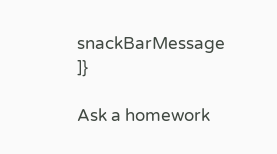snackBarMessage ]}

Ask a homework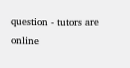question - tutors are online